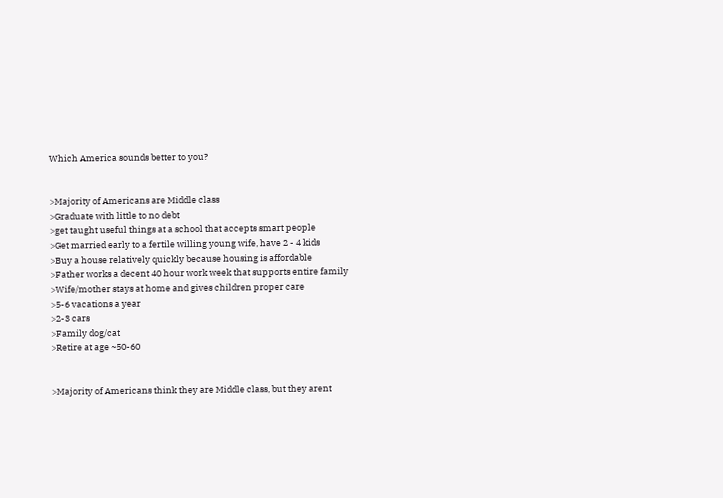Which America sounds better to you?


>Majority of Americans are Middle class
>Graduate with little to no debt
>get taught useful things at a school that accepts smart people
>Get married early to a fertile willing young wife, have 2 - 4 kids
>Buy a house relatively quickly because housing is affordable
>Father works a decent 40 hour work week that supports entire family
>Wife/mother stays at home and gives children proper care
>5-6 vacations a year
>2-3 cars
>Family dog/cat
>Retire at age ~50-60


>Majority of Americans think they are Middle class, but they arent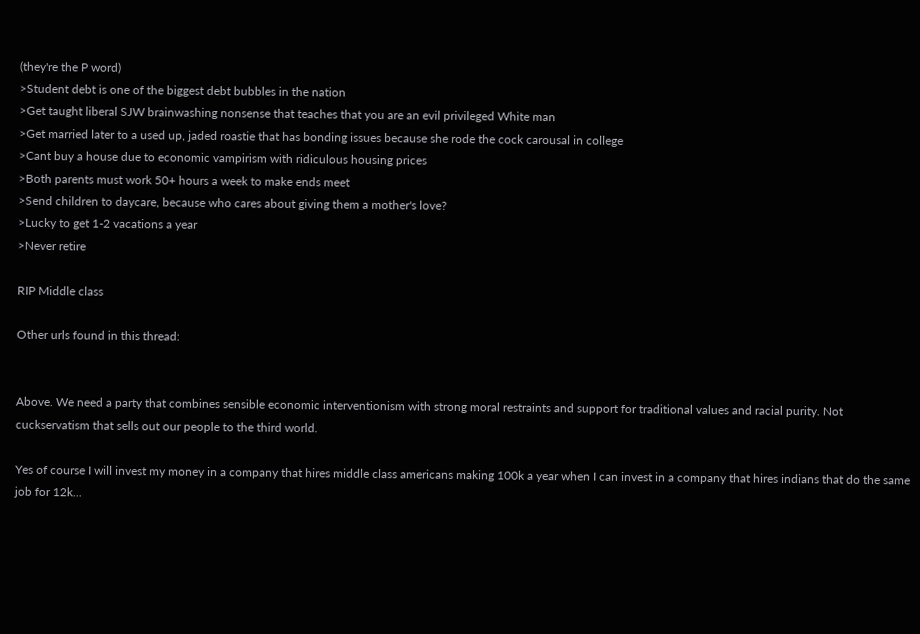(they're the P word)
>Student debt is one of the biggest debt bubbles in the nation
>Get taught liberal SJW brainwashing nonsense that teaches that you are an evil privileged White man
>Get married later to a used up, jaded roastie that has bonding issues because she rode the cock carousal in college
>Cant buy a house due to economic vampirism with ridiculous housing prices
>Both parents must work 50+ hours a week to make ends meet
>Send children to daycare, because who cares about giving them a mother's love?
>Lucky to get 1-2 vacations a year
>Never retire

RIP Middle class

Other urls found in this thread:


Above. We need a party that combines sensible economic interventionism with strong moral restraints and support for traditional values and racial purity. Not cuckservatism that sells out our people to the third world.

Yes of course I will invest my money in a company that hires middle class americans making 100k a year when I can invest in a company that hires indians that do the same job for 12k...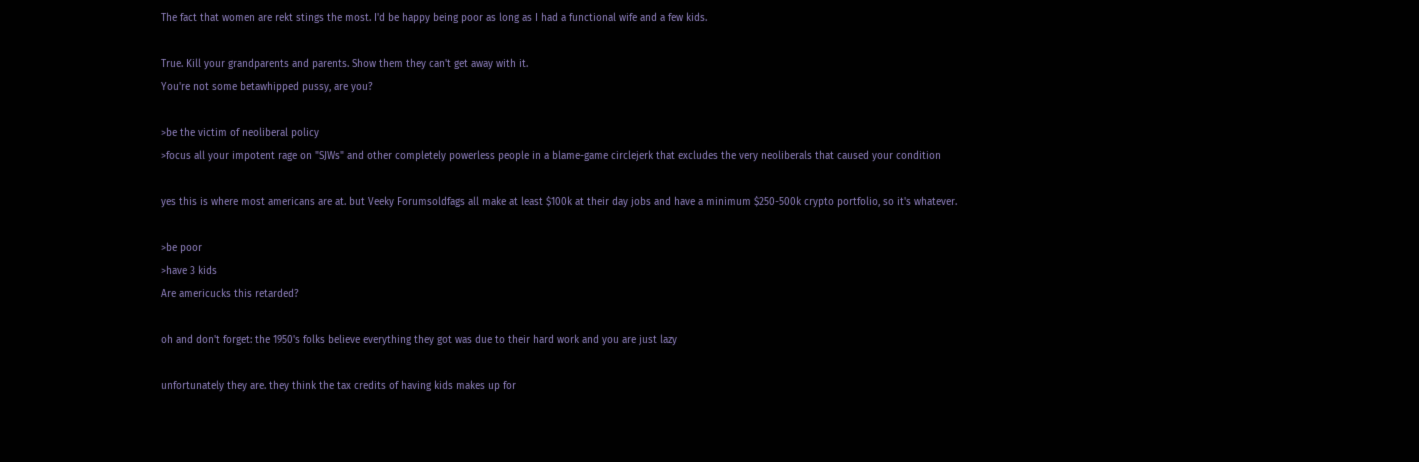The fact that women are rekt stings the most. I'd be happy being poor as long as I had a functional wife and a few kids.

True. Kill your grandparents and parents. Show them they can't get away with it.
You're not some betawhipped pussy, are you?

>be the victim of neoliberal policy
>focus all your impotent rage on "SJWs" and other completely powerless people in a blame-game circlejerk that excludes the very neoliberals that caused your condition

yes this is where most americans are at. but Veeky Forumsoldfags all make at least $100k at their day jobs and have a minimum $250-500k crypto portfolio, so it's whatever.

>be poor
>have 3 kids
Are americucks this retarded?

oh and don't forget: the 1950's folks believe everything they got was due to their hard work and you are just lazy

unfortunately they are. they think the tax credits of having kids makes up for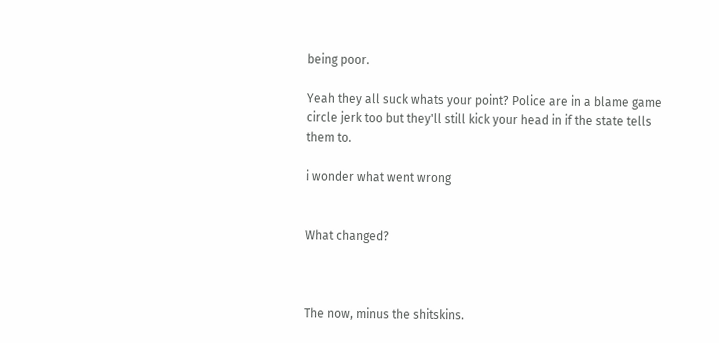being poor.

Yeah they all suck whats your point? Police are in a blame game circle jerk too but they'll still kick your head in if the state tells them to.

i wonder what went wrong


What changed?



The now, minus the shitskins.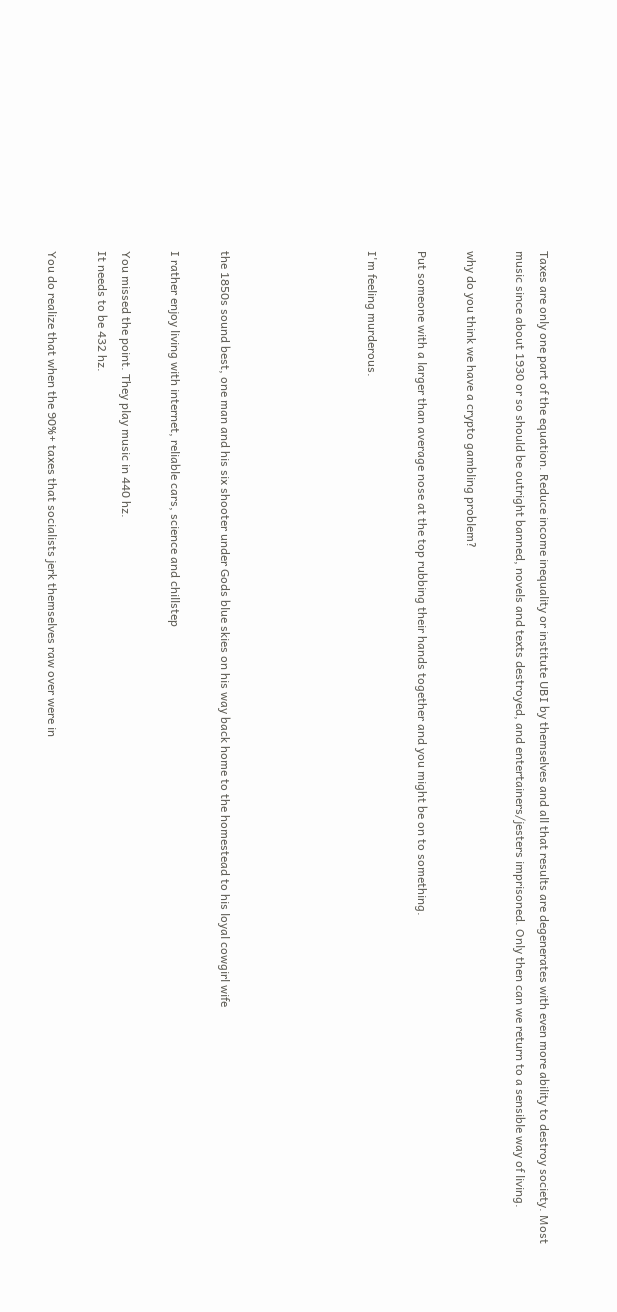Taxes are only one part of the equation. Reduce income inequality or institute UBI by themselves and all that results are degenerates with even more ability to destroy society. Most music since about 1930 or so should be outright banned, novels and texts destroyed, and entertainers/jesters imprisoned. Only then can we return to a sensible way of living.

why do you think we have a crypto gambling problem?

Put someone with a larger than average nose at the top rubbing their hands together and you might be on to something.

I'm feeling murderous.





the 1850s sound best, one man and his six shooter under Gods blue skies on his way back home to the homestead to his loyal cowgirl wife

I rather enjoy living with internet, reliable cars, science and chillstep

You missed the point. They play music in 440 hz.
It needs to be 432 hz.

You do realize that when the 90%+ taxes that socialists jerk themselves raw over were in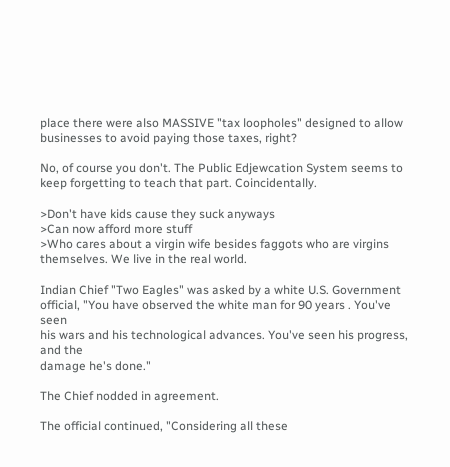place there were also MASSIVE "tax loopholes" designed to allow businesses to avoid paying those taxes, right?

No, of course you don't. The Public Edjewcation System seems to keep forgetting to teach that part. Coincidentally.

>Don't have kids cause they suck anyways
>Can now afford more stuff
>Who cares about a virgin wife besides faggots who are virgins themselves. We live in the real world.

Indian Chief "Two Eagles" was asked by a white U.S. Government
official, "You have observed the white man for 90 years . You've seen
his wars and his technological advances. You've seen his progress, and the
damage he's done."

The Chief nodded in agreement.

The official continued, "Considering all these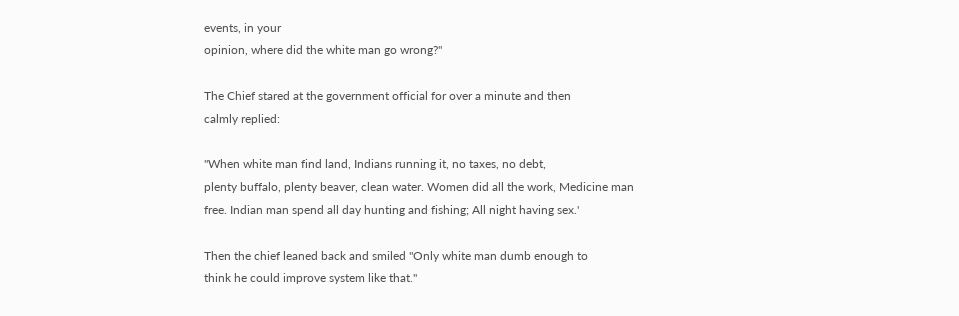events, in your
opinion, where did the white man go wrong?"

The Chief stared at the government official for over a minute and then
calmly replied:

"When white man find land, Indians running it, no taxes, no debt,
plenty buffalo, plenty beaver, clean water. Women did all the work, Medicine man
free. Indian man spend all day hunting and fishing; All night having sex.'

Then the chief leaned back and smiled "Only white man dumb enough to
think he could improve system like that."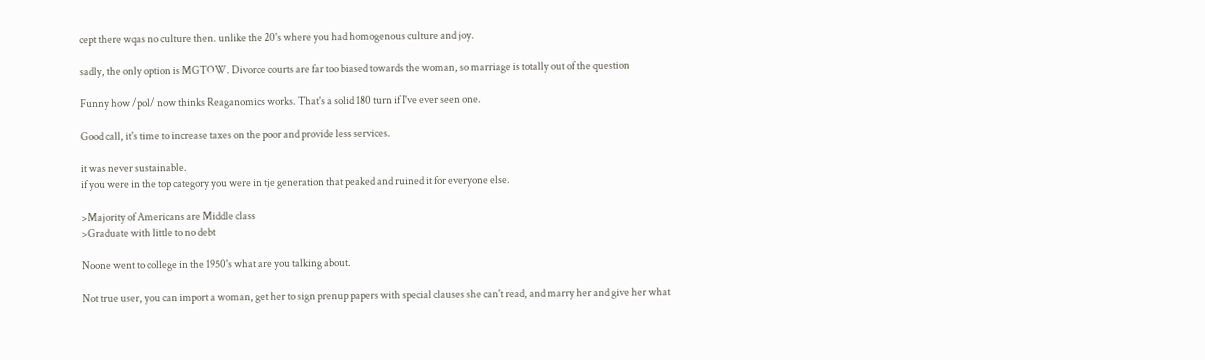cept there wqas no culture then. unlike the 20's where you had homogenous culture and joy.

sadly, the only option is MGTOW. Divorce courts are far too biased towards the woman, so marriage is totally out of the question

Funny how /pol/ now thinks Reaganomics works. That's a solid 180 turn if I've ever seen one.

Good call, it's time to increase taxes on the poor and provide less services.

it was never sustainable.
if you were in the top category you were in tje generation that peaked and ruined it for everyone else.

>Majority of Americans are Middle class
>Graduate with little to no debt

Noone went to college in the 1950's what are you talking about.

Not true user, you can import a woman, get her to sign prenup papers with special clauses she can't read, and marry her and give her what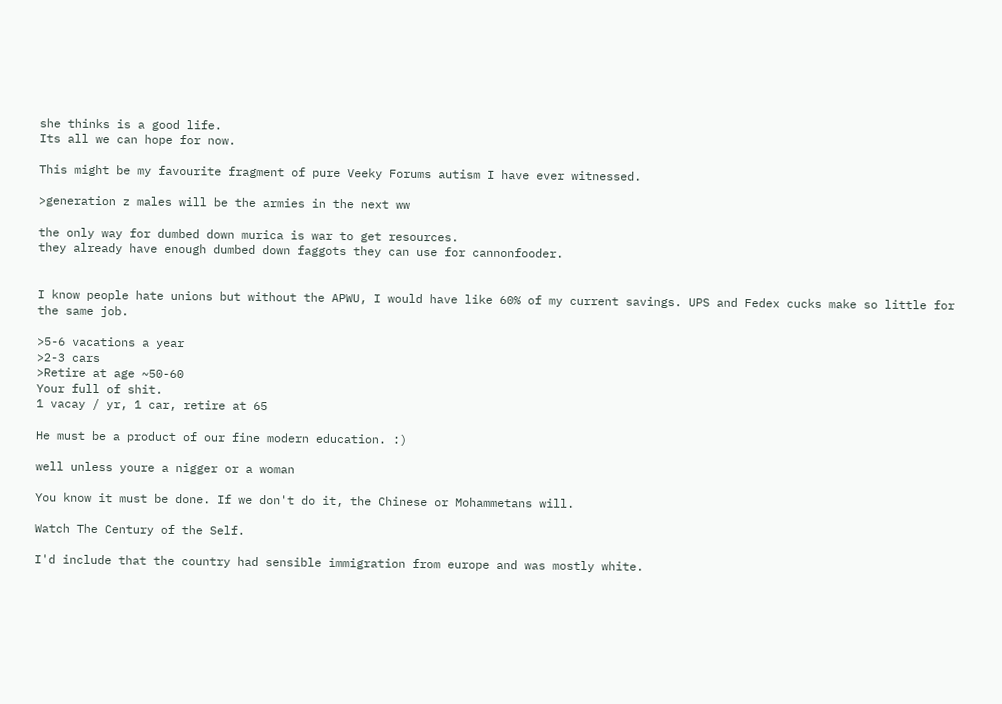she thinks is a good life.
Its all we can hope for now.

This might be my favourite fragment of pure Veeky Forums autism I have ever witnessed.

>generation z males will be the armies in the next ww

the only way for dumbed down murica is war to get resources.
they already have enough dumbed down faggots they can use for cannonfooder.


I know people hate unions but without the APWU, I would have like 60% of my current savings. UPS and Fedex cucks make so little for the same job.

>5-6 vacations a year
>2-3 cars
>Retire at age ~50-60
Your full of shit.
1 vacay / yr, 1 car, retire at 65

He must be a product of our fine modern education. :)

well unless youre a nigger or a woman

You know it must be done. If we don't do it, the Chinese or Mohammetans will.

Watch The Century of the Self.

I'd include that the country had sensible immigration from europe and was mostly white.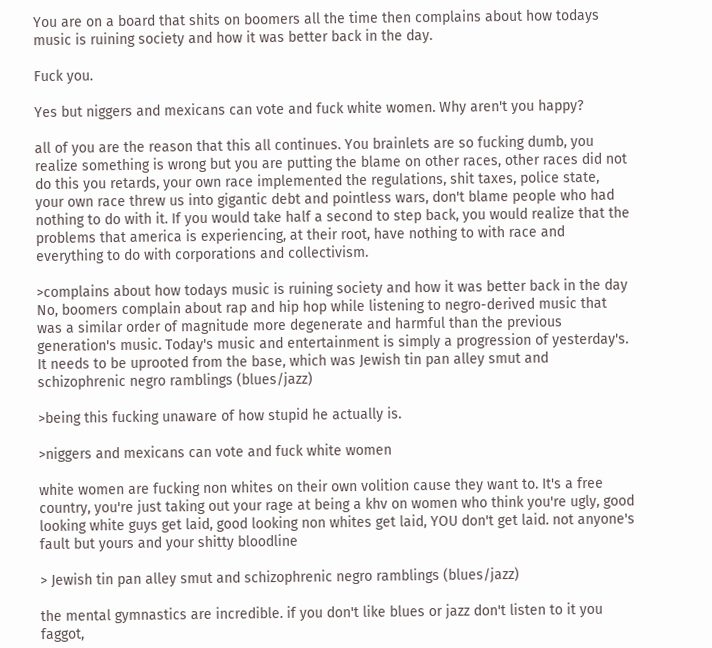You are on a board that shits on boomers all the time then complains about how todays music is ruining society and how it was better back in the day.

Fuck you.

Yes but niggers and mexicans can vote and fuck white women. Why aren't you happy?

all of you are the reason that this all continues. You brainlets are so fucking dumb, you realize something is wrong but you are putting the blame on other races, other races did not do this you retards, your own race implemented the regulations, shit taxes, police state, your own race threw us into gigantic debt and pointless wars, don't blame people who had nothing to do with it. If you would take half a second to step back, you would realize that the problems that america is experiencing, at their root, have nothing to with race and everything to do with corporations and collectivism.

>complains about how todays music is ruining society and how it was better back in the day
No, boomers complain about rap and hip hop while listening to negro-derived music that was a similar order of magnitude more degenerate and harmful than the previous generation's music. Today's music and entertainment is simply a progression of yesterday's. It needs to be uprooted from the base, which was Jewish tin pan alley smut and schizophrenic negro ramblings (blues/jazz)

>being this fucking unaware of how stupid he actually is.

>niggers and mexicans can vote and fuck white women

white women are fucking non whites on their own volition cause they want to. It's a free country, you're just taking out your rage at being a khv on women who think you're ugly, good looking white guys get laid, good looking non whites get laid, YOU don't get laid. not anyone's fault but yours and your shitty bloodline

> Jewish tin pan alley smut and schizophrenic negro ramblings (blues/jazz)

the mental gymnastics are incredible. if you don't like blues or jazz don't listen to it you faggot,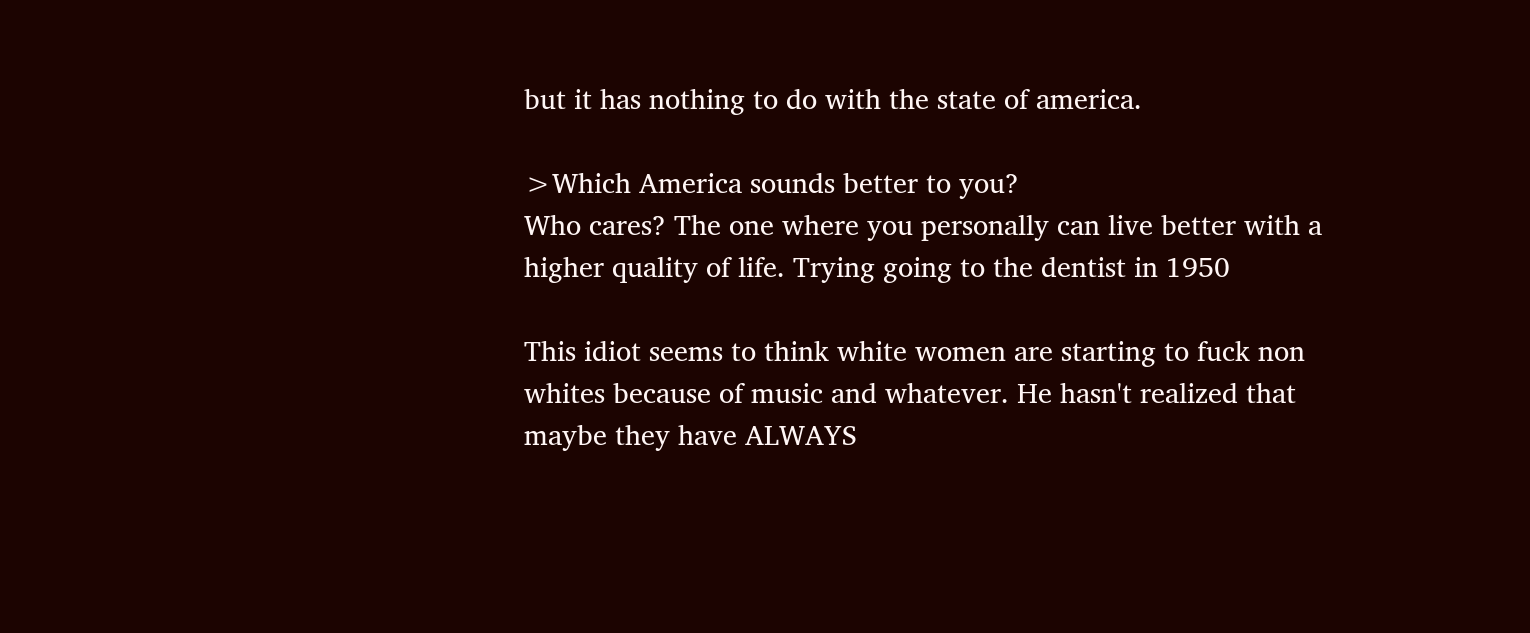but it has nothing to do with the state of america.

>Which America sounds better to you?
Who cares? The one where you personally can live better with a higher quality of life. Trying going to the dentist in 1950

This idiot seems to think white women are starting to fuck non whites because of music and whatever. He hasn't realized that maybe they have ALWAYS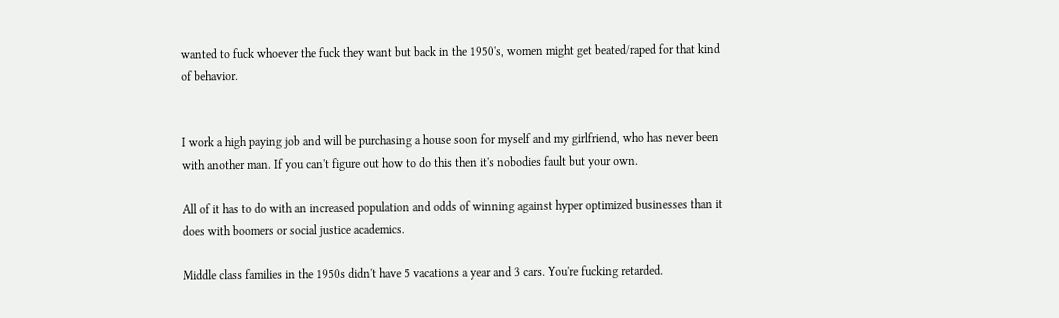wanted to fuck whoever the fuck they want but back in the 1950's, women might get beated/raped for that kind of behavior.


I work a high paying job and will be purchasing a house soon for myself and my girlfriend, who has never been with another man. If you can't figure out how to do this then it's nobodies fault but your own.

All of it has to do with an increased population and odds of winning against hyper optimized businesses than it does with boomers or social justice academics.

Middle class families in the 1950s didn't have 5 vacations a year and 3 cars. You're fucking retarded.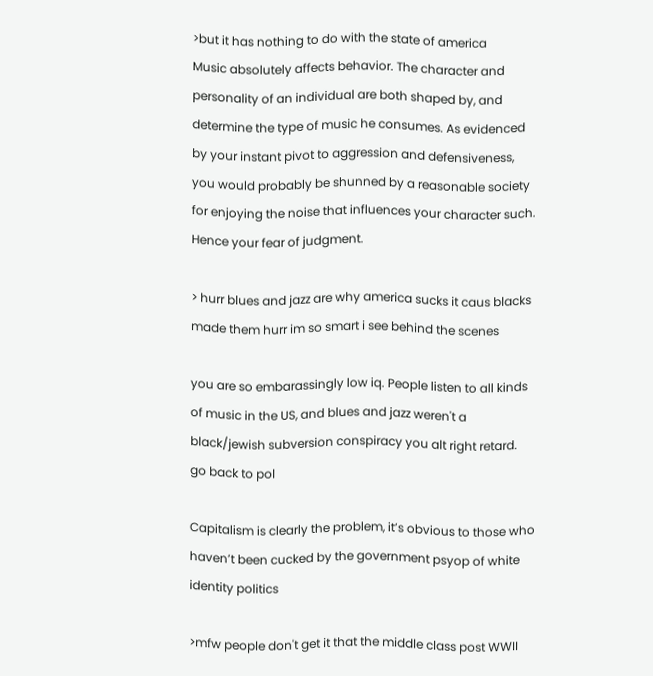>but it has nothing to do with the state of america
Music absolutely affects behavior. The character and personality of an individual are both shaped by, and determine the type of music he consumes. As evidenced by your instant pivot to aggression and defensiveness, you would probably be shunned by a reasonable society for enjoying the noise that influences your character such. Hence your fear of judgment.

> hurr blues and jazz are why america sucks it caus blacks made them hurr im so smart i see behind the scenes

you are so embarassingly low iq. People listen to all kinds of music in the US, and blues and jazz weren't a black/jewish subversion conspiracy you alt right retard. go back to pol

Capitalism is clearly the problem, it’s obvious to those who haven’t been cucked by the government psyop of white identity politics

>mfw people don't get it that the middle class post WWII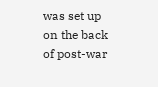was set up on the back of post-war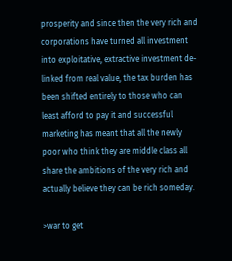prosperity and since then the very rich and corporations have turned all investment into exploitative, extractive investment de-linked from real value, the tax burden has been shifted entirely to those who can least afford to pay it and successful marketing has meant that all the newly poor who think they are middle class all share the ambitions of the very rich and actually believe they can be rich someday.

>war to get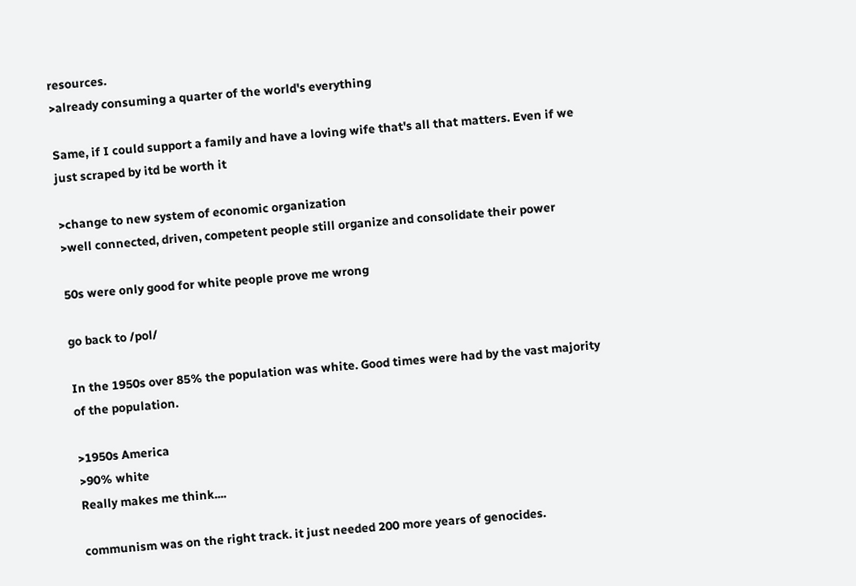resources.
>already consuming a quarter of the world's everything

Same, if I could support a family and have a loving wife that's all that matters. Even if we just scraped by itd be worth it

>change to new system of economic organization
>well connected, driven, competent people still organize and consolidate their power

50s were only good for white people prove me wrong

go back to /pol/

In the 1950s over 85% the population was white. Good times were had by the vast majority of the population.

>1950s America
>90% white
Really makes me think....

communism was on the right track. it just needed 200 more years of genocides.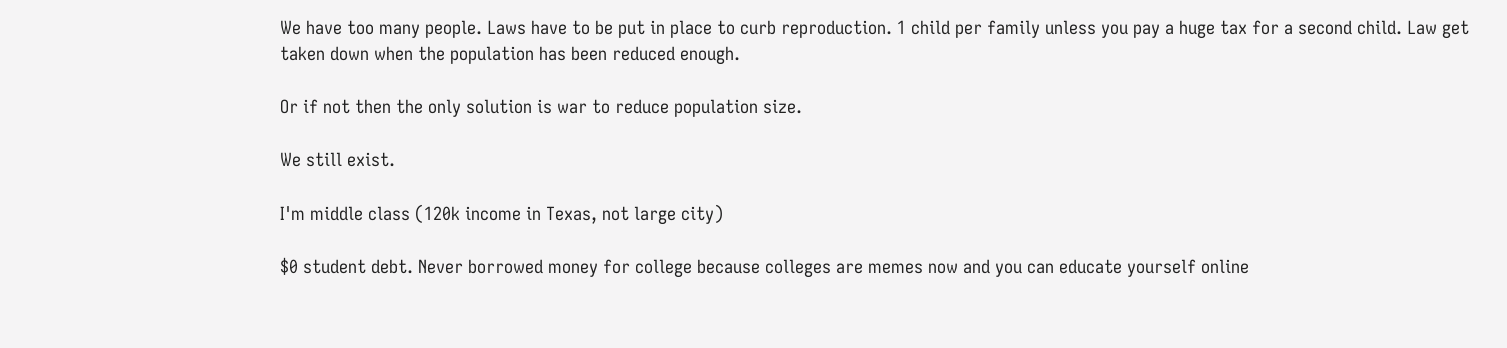We have too many people. Laws have to be put in place to curb reproduction. 1 child per family unless you pay a huge tax for a second child. Law get taken down when the population has been reduced enough.

Or if not then the only solution is war to reduce population size.

We still exist.

I'm middle class (120k income in Texas, not large city)

$0 student debt. Never borrowed money for college because colleges are memes now and you can educate yourself online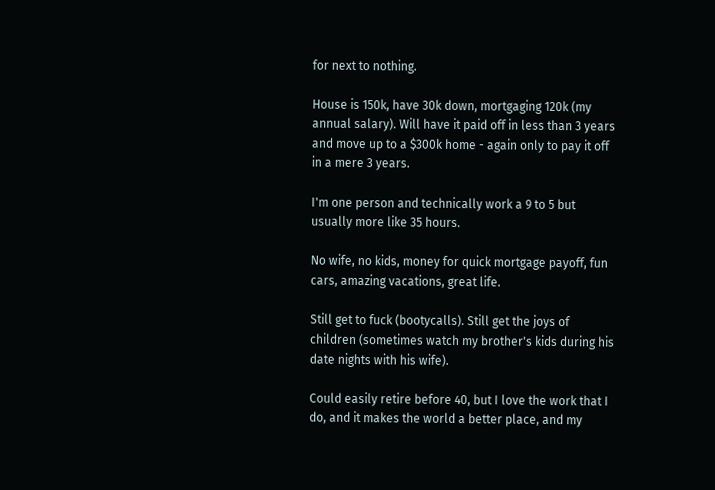for next to nothing.

House is 150k, have 30k down, mortgaging 120k (my annual salary). Will have it paid off in less than 3 years and move up to a $300k home - again only to pay it off in a mere 3 years.

I'm one person and technically work a 9 to 5 but usually more like 35 hours.

No wife, no kids, money for quick mortgage payoff, fun cars, amazing vacations, great life.

Still get to fuck (bootycalls). Still get the joys of children (sometimes watch my brother's kids during his date nights with his wife).

Could easily retire before 40, but I love the work that I do, and it makes the world a better place, and my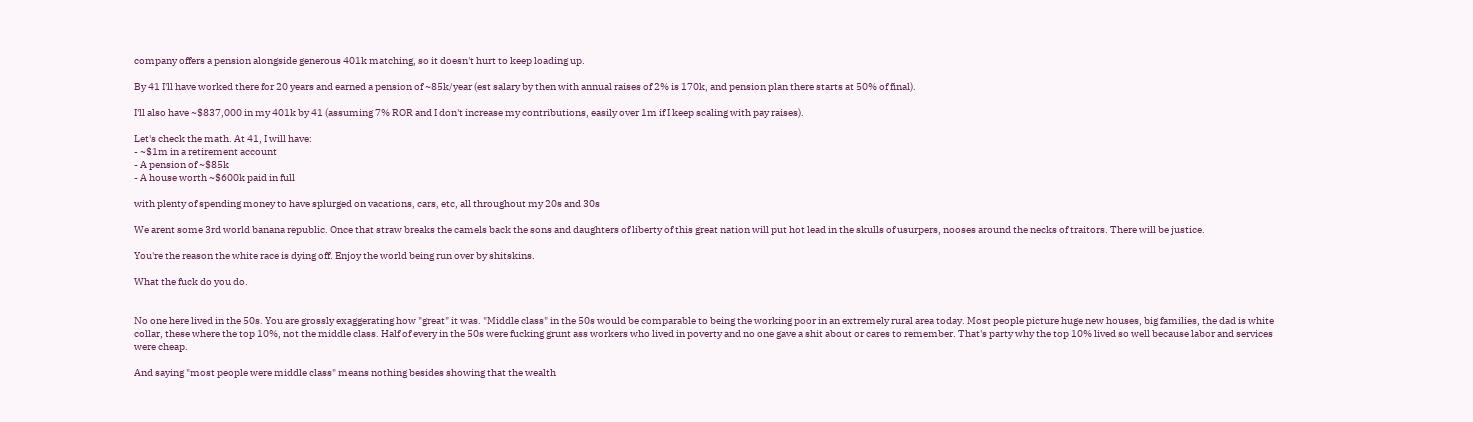company offers a pension alongside generous 401k matching, so it doesn't hurt to keep loading up.

By 41 I'll have worked there for 20 years and earned a pension of ~85k/year (est salary by then with annual raises of 2% is 170k, and pension plan there starts at 50% of final).

I'll also have ~$837,000 in my 401k by 41 (assuming 7% ROR and I don't increase my contributions, easily over 1m if I keep scaling with pay raises).

Let's check the math. At 41, I will have:
- ~$1m in a retirement account
- A pension of ~$85k
- A house worth ~$600k paid in full

with plenty of spending money to have splurged on vacations, cars, etc, all throughout my 20s and 30s

We arent some 3rd world banana republic. Once that straw breaks the camels back the sons and daughters of liberty of this great nation will put hot lead in the skulls of usurpers, nooses around the necks of traitors. There will be justice.

You're the reason the white race is dying off. Enjoy the world being run over by shitskins.

What the fuck do you do.


No one here lived in the 50s. You are grossly exaggerating how "great" it was. "Middle class" in the 50s would be comparable to being the working poor in an extremely rural area today. Most people picture huge new houses, big families, the dad is white collar, these where the top 10%, not the middle class. Half of every in the 50s were fucking grunt ass workers who lived in poverty and no one gave a shit about or cares to remember. That's party why the top 10% lived so well because labor and services were cheap.

And saying "most people were middle class" means nothing besides showing that the wealth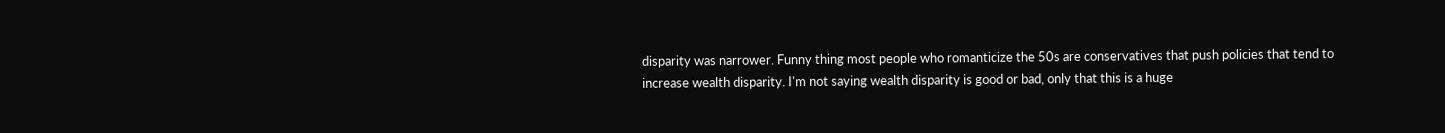disparity was narrower. Funny thing most people who romanticize the 50s are conservatives that push policies that tend to increase wealth disparity. I'm not saying wealth disparity is good or bad, only that this is a huge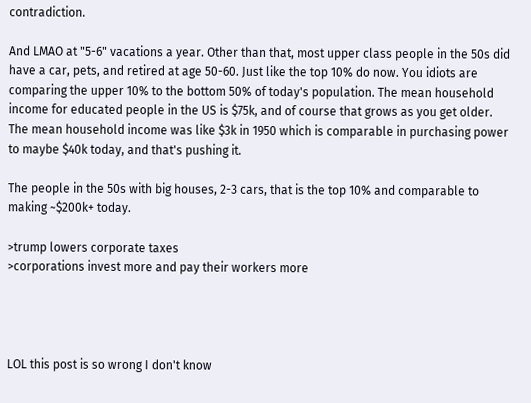contradiction.

And LMAO at "5-6" vacations a year. Other than that, most upper class people in the 50s did have a car, pets, and retired at age 50-60. Just like the top 10% do now. You idiots are comparing the upper 10% to the bottom 50% of today's population. The mean household income for educated people in the US is $75k, and of course that grows as you get older. The mean household income was like $3k in 1950 which is comparable in purchasing power to maybe $40k today, and that's pushing it.

The people in the 50s with big houses, 2-3 cars, that is the top 10% and comparable to making ~$200k+ today.

>trump lowers corporate taxes
>corporations invest more and pay their workers more




LOL this post is so wrong I don't know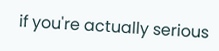if you're actually serious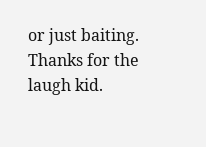or just baiting. Thanks for the laugh kid.